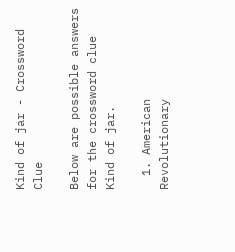Kind of jar - Crossword Clue

Below are possible answers for the crossword clue Kind of jar.

  1. American Revolutionary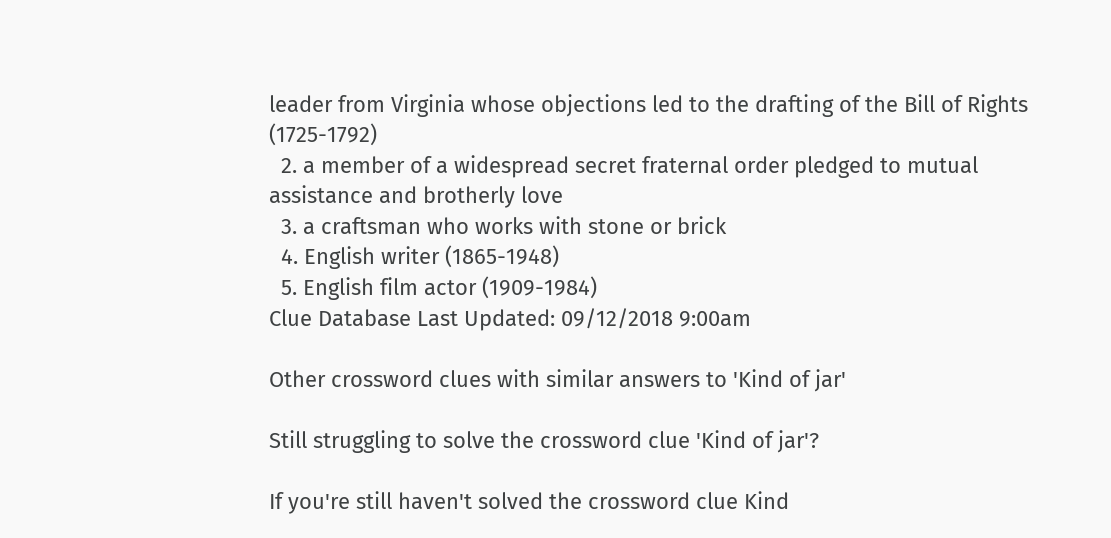leader from Virginia whose objections led to the drafting of the Bill of Rights (1725-1792)
  2. a member of a widespread secret fraternal order pledged to mutual assistance and brotherly love
  3. a craftsman who works with stone or brick
  4. English writer (1865-1948)
  5. English film actor (1909-1984)
Clue Database Last Updated: 09/12/2018 9:00am

Other crossword clues with similar answers to 'Kind of jar'

Still struggling to solve the crossword clue 'Kind of jar'?

If you're still haven't solved the crossword clue Kind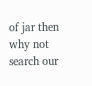of jar then why not search our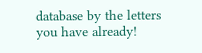database by the letters you have already!